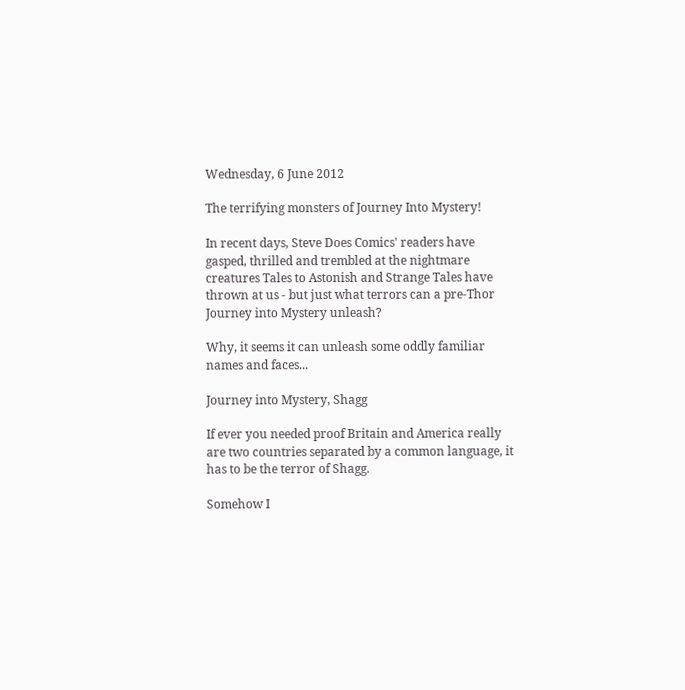Wednesday, 6 June 2012

The terrifying monsters of Journey Into Mystery!

In recent days, Steve Does Comics' readers have gasped, thrilled and trembled at the nightmare creatures Tales to Astonish and Strange Tales have thrown at us - but just what terrors can a pre-Thor Journey into Mystery unleash?

Why, it seems it can unleash some oddly familiar names and faces...

Journey into Mystery, Shagg

If ever you needed proof Britain and America really are two countries separated by a common language, it has to be the terror of Shagg.

Somehow I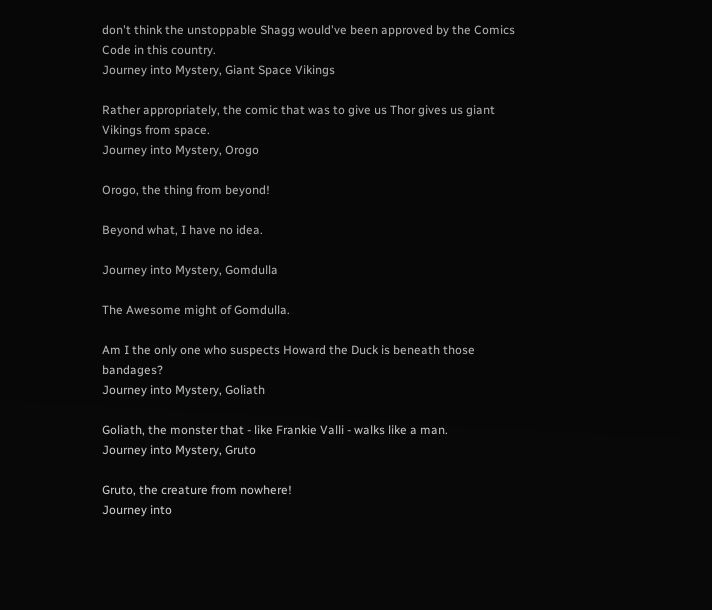don't think the unstoppable Shagg would've been approved by the Comics Code in this country.
Journey into Mystery, Giant Space Vikings

Rather appropriately, the comic that was to give us Thor gives us giant Vikings from space.
Journey into Mystery, Orogo

Orogo, the thing from beyond!

Beyond what, I have no idea.

Journey into Mystery, Gomdulla

The Awesome might of Gomdulla.

Am I the only one who suspects Howard the Duck is beneath those bandages?
Journey into Mystery, Goliath

Goliath, the monster that - like Frankie Valli - walks like a man.
Journey into Mystery, Gruto

Gruto, the creature from nowhere!
Journey into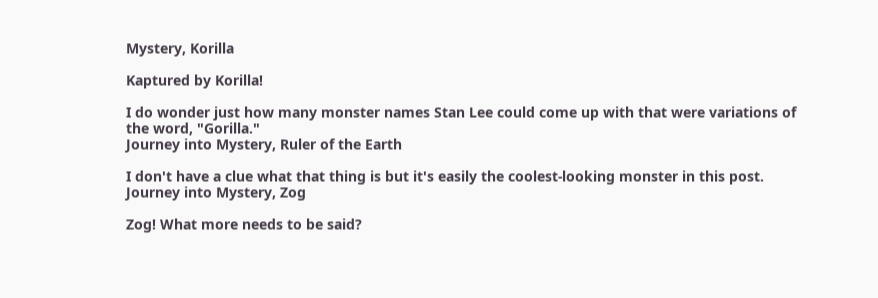Mystery, Korilla

Kaptured by Korilla!

I do wonder just how many monster names Stan Lee could come up with that were variations of the word, "Gorilla."
Journey into Mystery, Ruler of the Earth

I don't have a clue what that thing is but it's easily the coolest-looking monster in this post.
Journey into Mystery, Zog

Zog! What more needs to be said?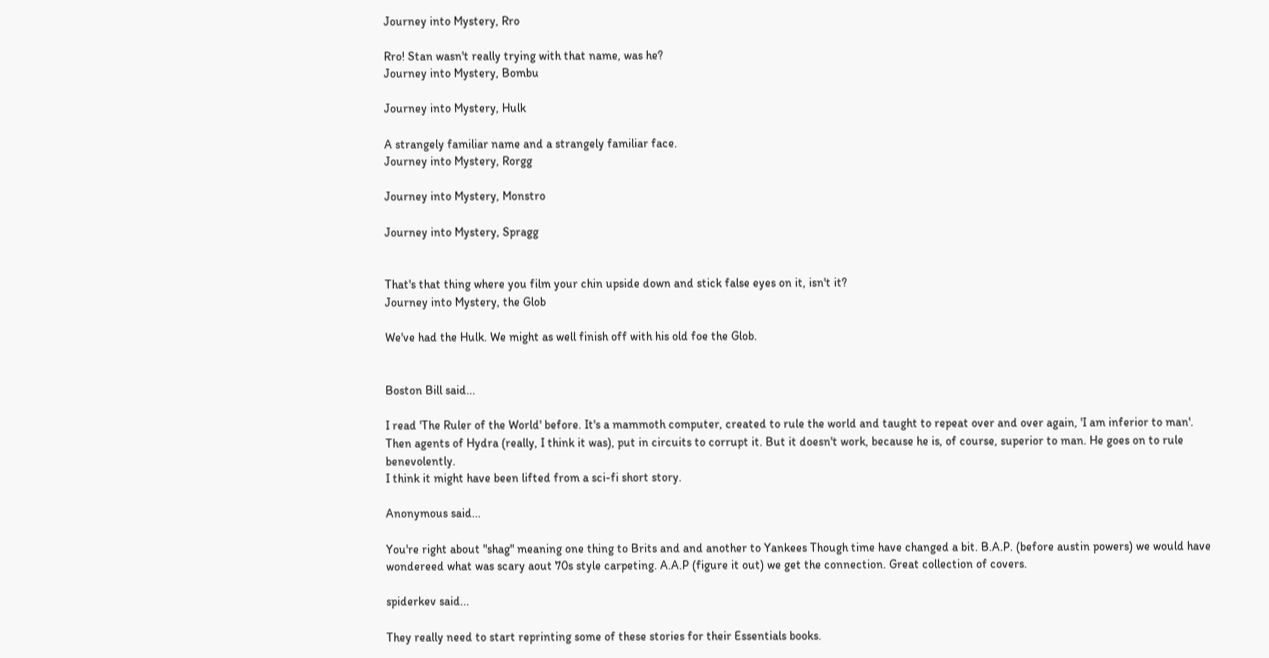Journey into Mystery, Rro

Rro! Stan wasn't really trying with that name, was he?
Journey into Mystery, Bombu

Journey into Mystery, Hulk

A strangely familiar name and a strangely familiar face.
Journey into Mystery, Rorgg

Journey into Mystery, Monstro

Journey into Mystery, Spragg


That's that thing where you film your chin upside down and stick false eyes on it, isn't it?
Journey into Mystery, the Glob

We've had the Hulk. We might as well finish off with his old foe the Glob.


Boston Bill said...

I read 'The Ruler of the World' before. It's a mammoth computer, created to rule the world and taught to repeat over and over again, 'I am inferior to man'.
Then agents of Hydra (really, I think it was), put in circuits to corrupt it. But it doesn't work, because he is, of course, superior to man. He goes on to rule benevolently.
I think it might have been lifted from a sci-fi short story.

Anonymous said...

You're right about "shag" meaning one thing to Brits and and another to Yankees Though time have changed a bit. B.A.P. (before austin powers) we would have wondereed what was scary aout 70s style carpeting. A.A.P (figure it out) we get the connection. Great collection of covers.

spiderkev said...

They really need to start reprinting some of these stories for their Essentials books.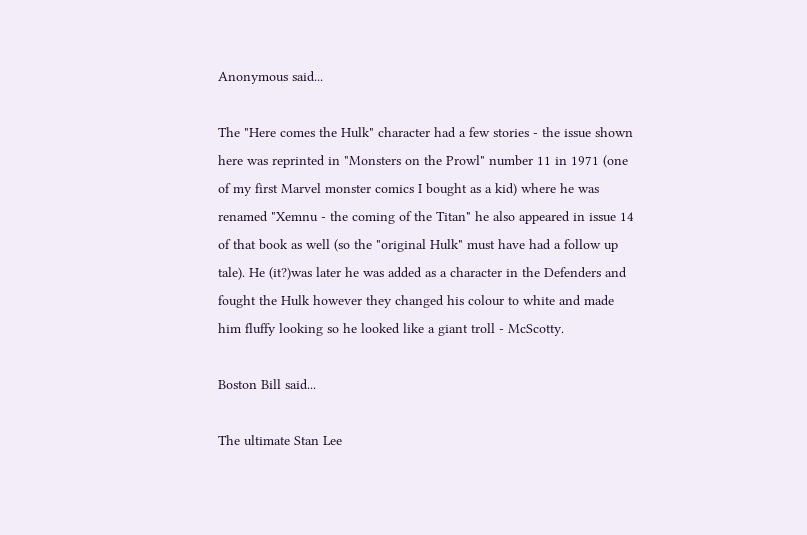Anonymous said...

The "Here comes the Hulk" character had a few stories - the issue shown here was reprinted in "Monsters on the Prowl" number 11 in 1971 (one of my first Marvel monster comics I bought as a kid) where he was renamed "Xemnu - the coming of the Titan" he also appeared in issue 14 of that book as well (so the "original Hulk" must have had a follow up tale). He (it?)was later he was added as a character in the Defenders and fought the Hulk however they changed his colour to white and made him fluffy looking so he looked like a giant troll - McScotty.

Boston Bill said...

The ultimate Stan Lee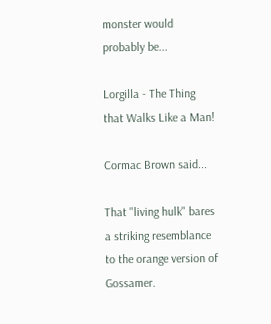monster would probably be...

Lorgilla - The Thing that Walks Like a Man!

Cormac Brown said...

That "living hulk" bares a striking resemblance to the orange version of Gossamer.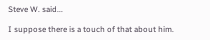Steve W. said...

I suppose there is a touch of that about him.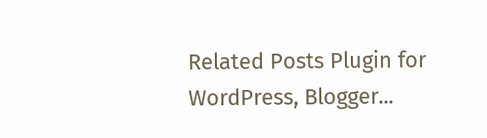Related Posts Plugin for WordPress, Blogger...